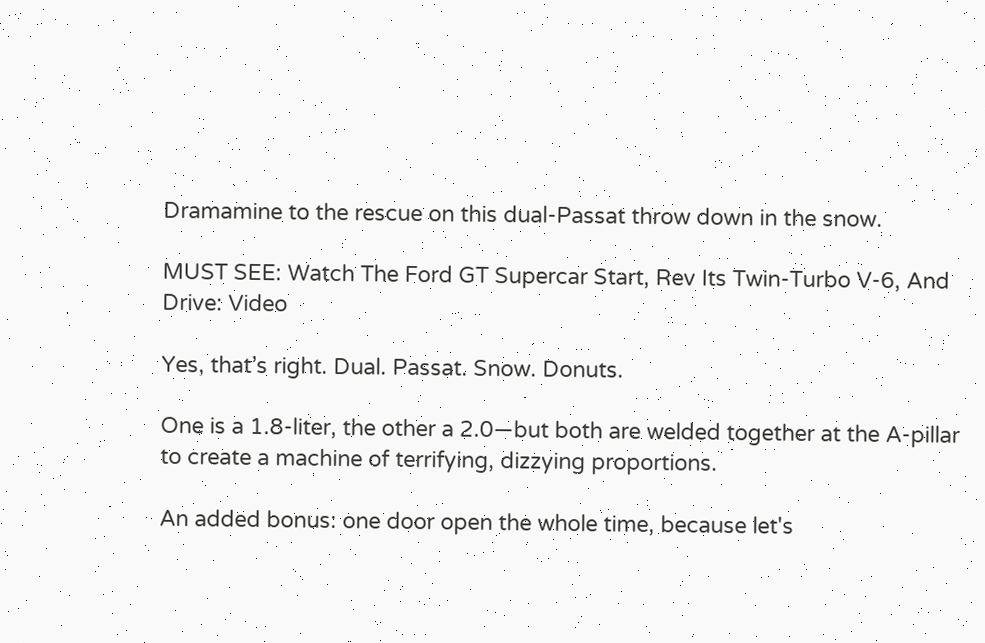Dramamine to the rescue on this dual-Passat throw down in the snow.

MUST SEE: Watch The Ford GT Supercar Start, Rev Its Twin-Turbo V-6, And Drive: Video

Yes, that’s right. Dual. Passat. Snow. Donuts.

One is a 1.8-liter, the other a 2.0—but both are welded together at the A-pillar to create a machine of terrifying, dizzying proportions.

An added bonus: one door open the whole time, because let's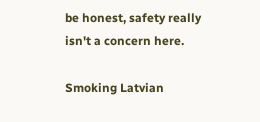be honest, safety really isn't a concern here.

Smoking Latvian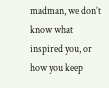madman, we don’t know what inspired you, or how you keep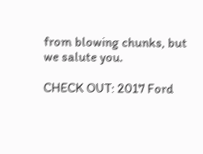from blowing chunks, but we salute you.

CHECK OUT: 2017 Ford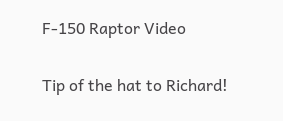F-150 Raptor Video

Tip of the hat to Richard!